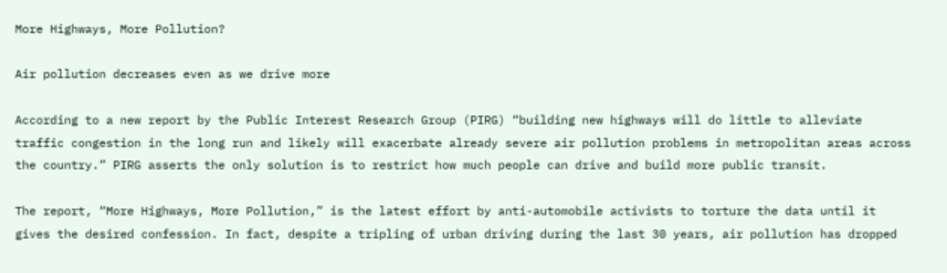More Highways, More Pollution?

Air pollution decreases even as we drive more

According to a new report by the Public Interest Research Group (PIRG) “building new highways will do little to alleviate traffic congestion in the long run and likely will exacerbate already severe air pollution problems in metropolitan areas across the country.” PIRG asserts the only solution is to restrict how much people can drive and build more public transit.

The report, “More Highways, More Pollution,” is the latest effort by anti-automobile activists to torture the data until it gives the desired confession. In fact, despite a tripling of urban driving during the last 30 years, air pollution has dropped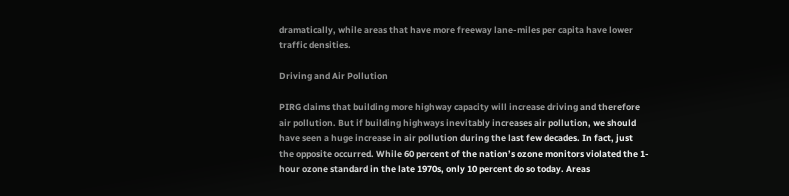dramatically, while areas that have more freeway lane-miles per capita have lower traffic densities.

Driving and Air Pollution

PIRG claims that building more highway capacity will increase driving and therefore air pollution. But if building highways inevitably increases air pollution, we should have seen a huge increase in air pollution during the last few decades. In fact, just the opposite occurred. While 60 percent of the nation’s ozone monitors violated the 1-hour ozone standard in the late 1970s, only 10 percent do so today. Areas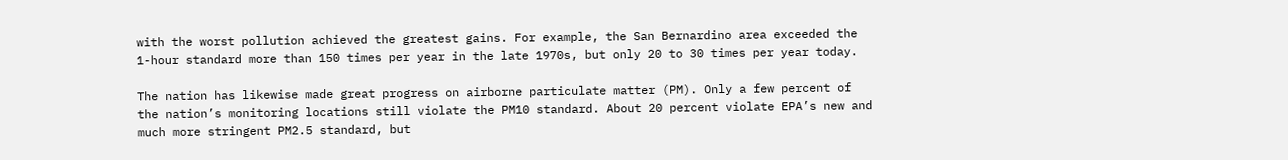with the worst pollution achieved the greatest gains. For example, the San Bernardino area exceeded the 1-hour standard more than 150 times per year in the late 1970s, but only 20 to 30 times per year today.

The nation has likewise made great progress on airborne particulate matter (PM). Only a few percent of the nation’s monitoring locations still violate the PM10 standard. About 20 percent violate EPA’s new and much more stringent PM2.5 standard, but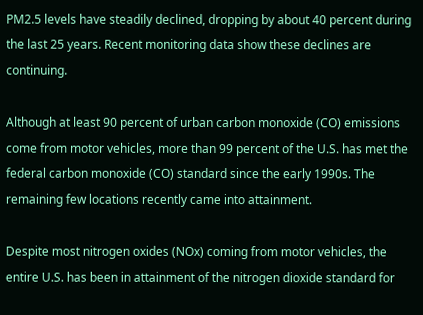PM2.5 levels have steadily declined, dropping by about 40 percent during the last 25 years. Recent monitoring data show these declines are continuing.

Although at least 90 percent of urban carbon monoxide (CO) emissions come from motor vehicles, more than 99 percent of the U.S. has met the federal carbon monoxide (CO) standard since the early 1990s. The remaining few locations recently came into attainment.

Despite most nitrogen oxides (NOx) coming from motor vehicles, the entire U.S. has been in attainment of the nitrogen dioxide standard for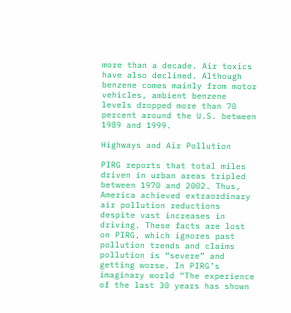more than a decade. Air toxics have also declined. Although benzene comes mainly from motor vehicles, ambient benzene levels dropped more than 70 percent around the U.S. between 1989 and 1999.

Highways and Air Pollution

PIRG reports that total miles driven in urban areas tripled between 1970 and 2002. Thus, America achieved extraordinary air pollution reductions despite vast increases in driving. These facts are lost on PIRG, which ignores past pollution trends and claims pollution is “severe” and getting worse. In PIRG’s imaginary world “The experience of the last 30 years has shown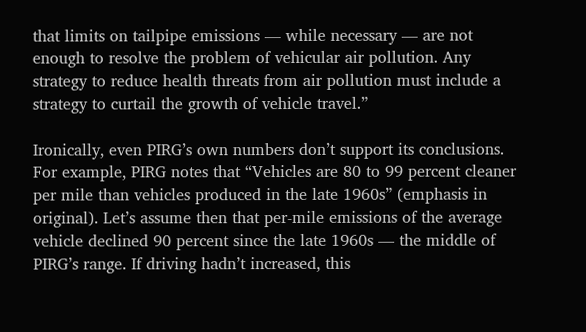that limits on tailpipe emissions — while necessary — are not enough to resolve the problem of vehicular air pollution. Any strategy to reduce health threats from air pollution must include a strategy to curtail the growth of vehicle travel.”

Ironically, even PIRG’s own numbers don’t support its conclusions. For example, PIRG notes that “Vehicles are 80 to 99 percent cleaner per mile than vehicles produced in the late 1960s” (emphasis in original). Let’s assume then that per-mile emissions of the average vehicle declined 90 percent since the late 1960s — the middle of PIRG’s range. If driving hadn’t increased, this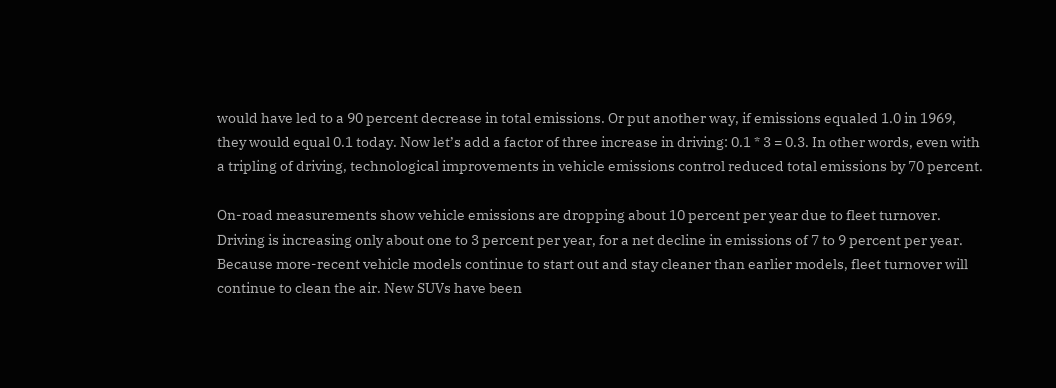would have led to a 90 percent decrease in total emissions. Or put another way, if emissions equaled 1.0 in 1969, they would equal 0.1 today. Now let’s add a factor of three increase in driving: 0.1 * 3 = 0.3. In other words, even with a tripling of driving, technological improvements in vehicle emissions control reduced total emissions by 70 percent.

On-road measurements show vehicle emissions are dropping about 10 percent per year due to fleet turnover. Driving is increasing only about one to 3 percent per year, for a net decline in emissions of 7 to 9 percent per year. Because more-recent vehicle models continue to start out and stay cleaner than earlier models, fleet turnover will continue to clean the air. New SUVs have been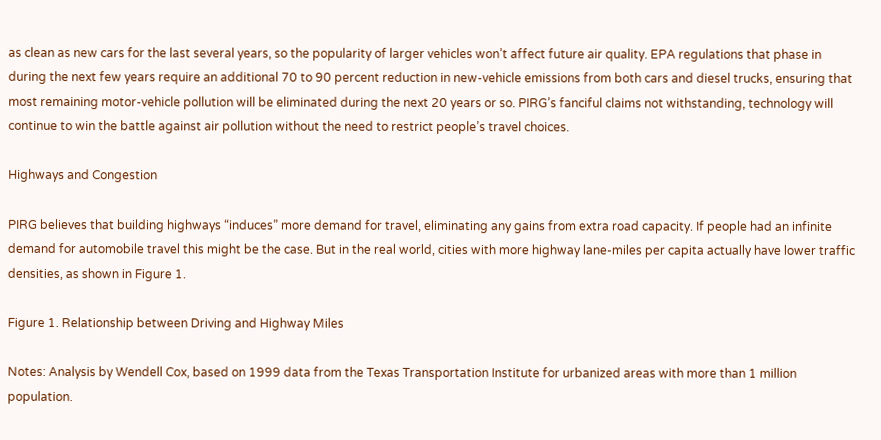as clean as new cars for the last several years, so the popularity of larger vehicles won’t affect future air quality. EPA regulations that phase in during the next few years require an additional 70 to 90 percent reduction in new-vehicle emissions from both cars and diesel trucks, ensuring that most remaining motor-vehicle pollution will be eliminated during the next 20 years or so. PIRG’s fanciful claims not withstanding, technology will continue to win the battle against air pollution without the need to restrict people’s travel choices.

Highways and Congestion

PIRG believes that building highways “induces” more demand for travel, eliminating any gains from extra road capacity. If people had an infinite demand for automobile travel this might be the case. But in the real world, cities with more highway lane-miles per capita actually have lower traffic densities, as shown in Figure 1.

Figure 1. Relationship between Driving and Highway Miles

Notes: Analysis by Wendell Cox, based on 1999 data from the Texas Transportation Institute for urbanized areas with more than 1 million population.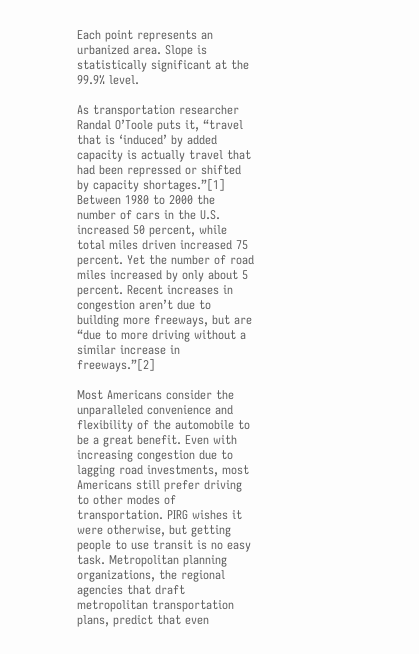Each point represents an urbanized area. Slope is statistically significant at the 99.9% level.

As transportation researcher Randal O’Toole puts it, “travel that is ‘induced’ by added capacity is actually travel that had been repressed or shifted by capacity shortages.”[1] Between 1980 to 2000 the number of cars in the U.S. increased 50 percent, while total miles driven increased 75 percent. Yet the number of road miles increased by only about 5 percent. Recent increases in congestion aren’t due to building more freeways, but are “due to more driving without a similar increase in freeways.”[2]

Most Americans consider the unparalleled convenience and flexibility of the automobile to be a great benefit. Even with increasing congestion due to lagging road investments, most Americans still prefer driving to other modes of transportation. PIRG wishes it were otherwise, but getting people to use transit is no easy task. Metropolitan planning organizations, the regional agencies that draft metropolitan transportation plans, predict that even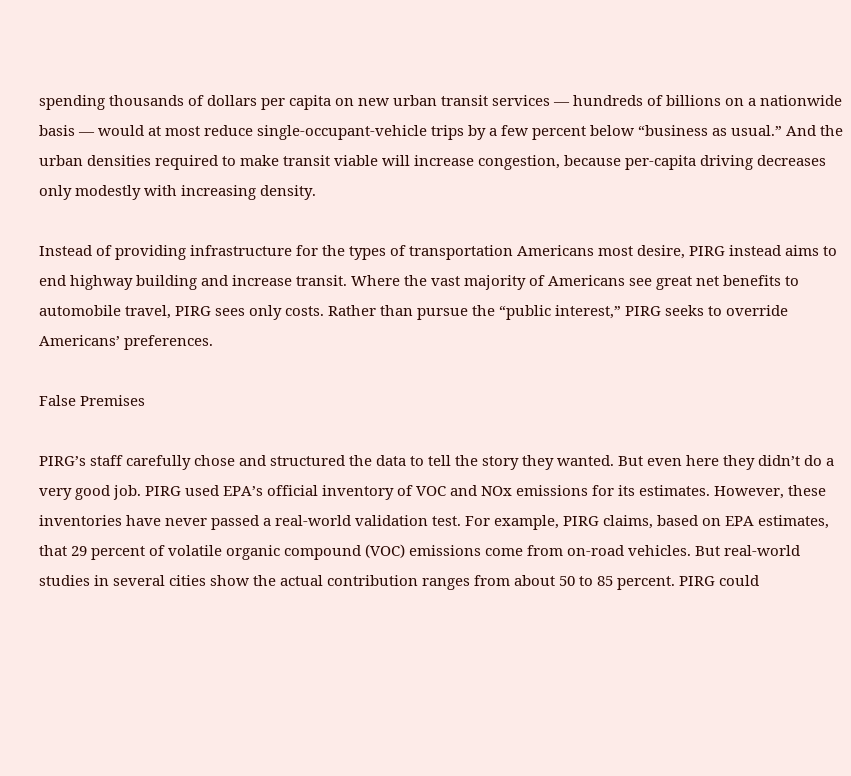spending thousands of dollars per capita on new urban transit services — hundreds of billions on a nationwide basis — would at most reduce single-occupant-vehicle trips by a few percent below “business as usual.” And the urban densities required to make transit viable will increase congestion, because per-capita driving decreases only modestly with increasing density.

Instead of providing infrastructure for the types of transportation Americans most desire, PIRG instead aims to end highway building and increase transit. Where the vast majority of Americans see great net benefits to automobile travel, PIRG sees only costs. Rather than pursue the “public interest,” PIRG seeks to override Americans’ preferences.

False Premises

PIRG’s staff carefully chose and structured the data to tell the story they wanted. But even here they didn’t do a very good job. PIRG used EPA’s official inventory of VOC and NOx emissions for its estimates. However, these inventories have never passed a real-world validation test. For example, PIRG claims, based on EPA estimates, that 29 percent of volatile organic compound (VOC) emissions come from on-road vehicles. But real-world studies in several cities show the actual contribution ranges from about 50 to 85 percent. PIRG could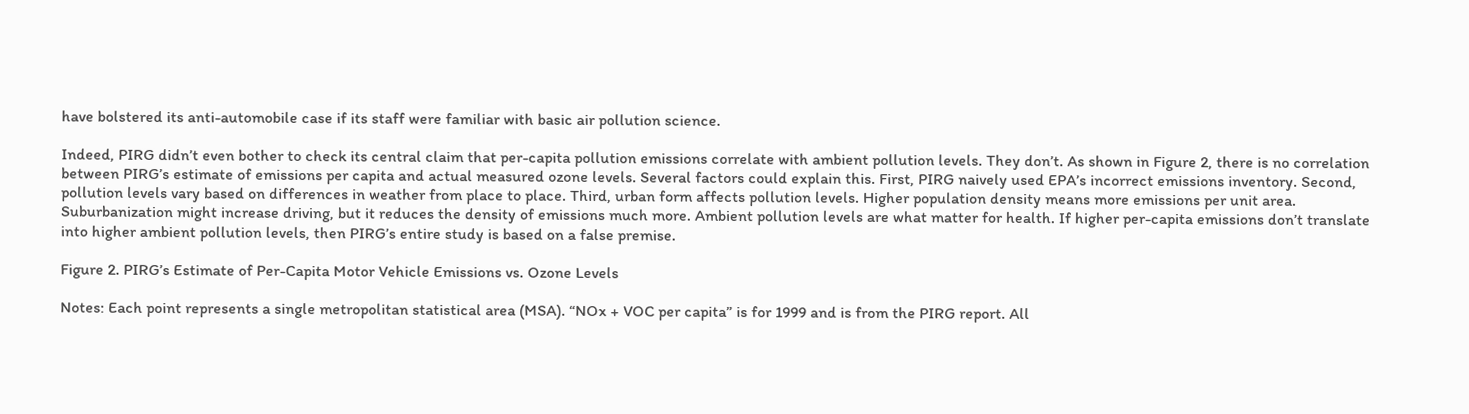have bolstered its anti-automobile case if its staff were familiar with basic air pollution science.

Indeed, PIRG didn’t even bother to check its central claim that per-capita pollution emissions correlate with ambient pollution levels. They don’t. As shown in Figure 2, there is no correlation between PIRG’s estimate of emissions per capita and actual measured ozone levels. Several factors could explain this. First, PIRG naively used EPA’s incorrect emissions inventory. Second, pollution levels vary based on differences in weather from place to place. Third, urban form affects pollution levels. Higher population density means more emissions per unit area. Suburbanization might increase driving, but it reduces the density of emissions much more. Ambient pollution levels are what matter for health. If higher per-capita emissions don’t translate into higher ambient pollution levels, then PIRG’s entire study is based on a false premise.

Figure 2. PIRG’s Estimate of Per-Capita Motor Vehicle Emissions vs. Ozone Levels

Notes: Each point represents a single metropolitan statistical area (MSA). “NOx + VOC per capita” is for 1999 and is from the PIRG report. All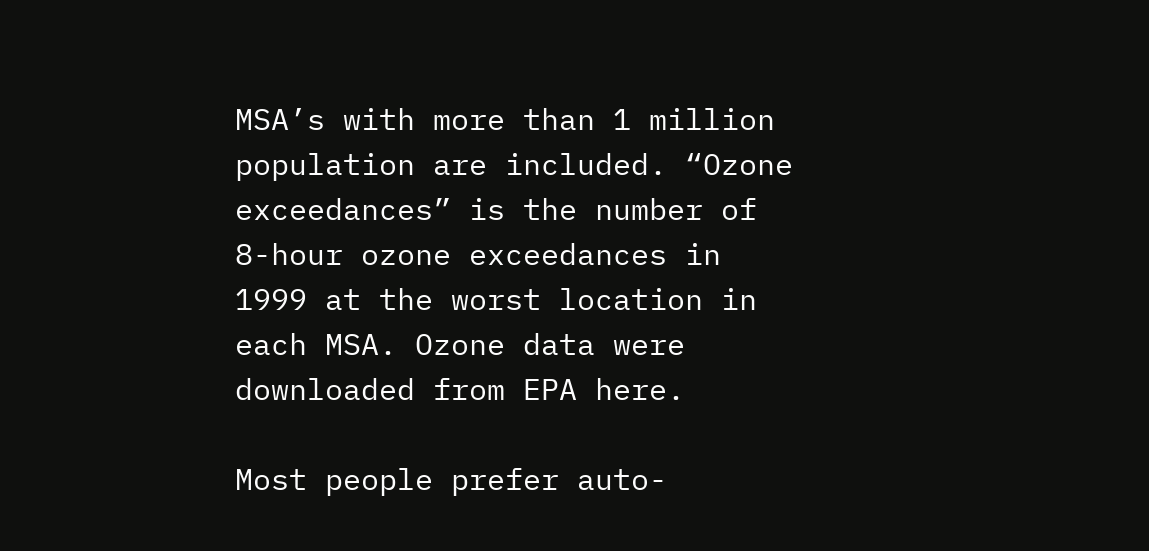MSA’s with more than 1 million population are included. “Ozone exceedances” is the number of 8-hour ozone exceedances in 1999 at the worst location in each MSA. Ozone data were downloaded from EPA here.

Most people prefer auto-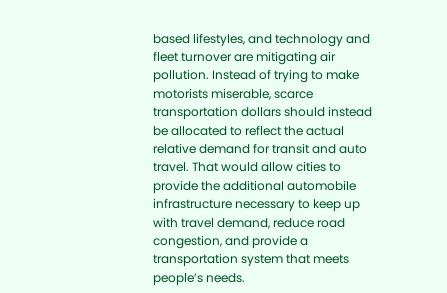based lifestyles, and technology and fleet turnover are mitigating air pollution. Instead of trying to make motorists miserable, scarce transportation dollars should instead be allocated to reflect the actual relative demand for transit and auto travel. That would allow cities to provide the additional automobile infrastructure necessary to keep up with travel demand, reduce road congestion, and provide a transportation system that meets people’s needs.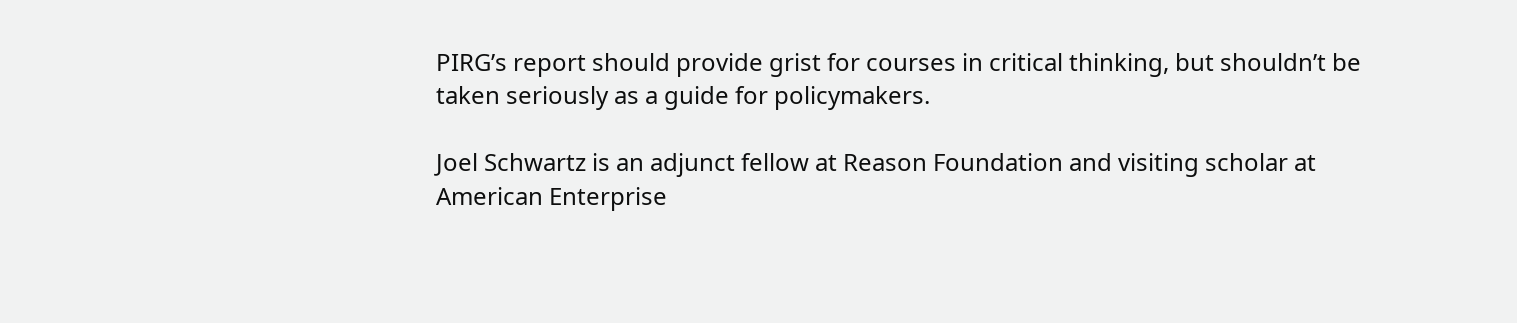PIRG’s report should provide grist for courses in critical thinking, but shouldn’t be taken seriously as a guide for policymakers.

Joel Schwartz is an adjunct fellow at Reason Foundation and visiting scholar at American Enterprise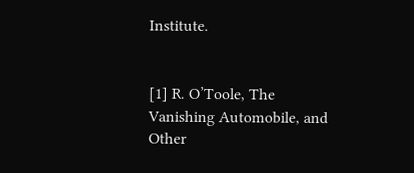Institute.


[1] R. O’Toole, The Vanishing Automobile, and Other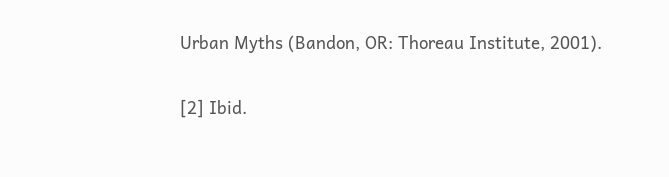Urban Myths (Bandon, OR: Thoreau Institute, 2001).

[2] Ibid.